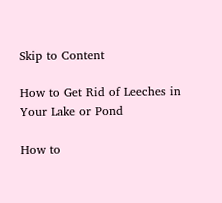Skip to Content

How to Get Rid of Leeches in Your Lake or Pond

How to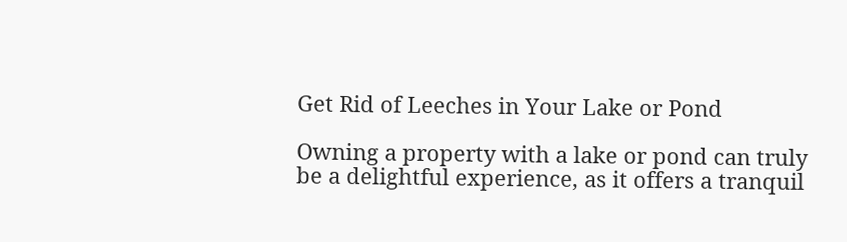Get Rid of Leeches in Your Lake or Pond

Owning a property with a lake or pond can truly be a delightful experience, as it offers a tranquil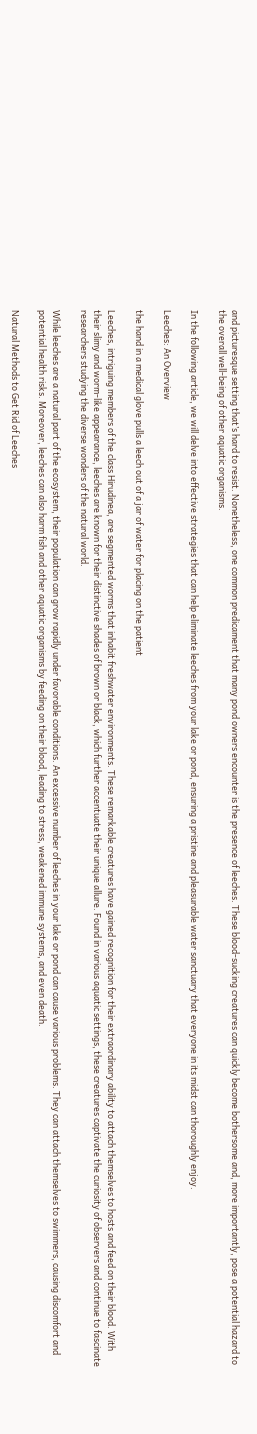and picturesque setting that’s hard to resist. Nonetheless, one common predicament that many pond owners encounter is the presence of leeches. These blood-sucking creatures can quickly become bothersome and, more importantly, pose a potential hazard to the overall well-being of other aquatic organisms.

In the following article, we will delve into effective strategies that can help eliminate leeches from your lake or pond, ensuring a pristine and pleasurable water sanctuary that everyone in its midst can thoroughly enjoy.

Leeches: An Overview

the hand in a medical glove pulls a leech out of a jar of water for placing on the patient

Leeches, intriguing members of the class Hirudinea, are segmented worms that inhabit freshwater environments. These remarkable creatures have gained recognition for their extraordinary ability to attach themselves to hosts and feed on their blood. With their slimy and worm-like appearance, leeches are known for their distinctive shades of brown or black, which further accentuate their unique allure. Found in various aquatic settings, these creatures captivate the curiosity of observers and continue to fascinate researchers studying the diverse wonders of the natural world.

While leeches are a natural part of the ecosystem, their population can grow rapidly under favorable conditions. An excessive number of leeches in your lake or pond can cause various problems. They can attach themselves to swimmers, causing discomfort and potential health risks. Moreover, leeches can also harm fish and other aquatic organisms by feeding on their blood, leading to stress, weakened immune systems, and even death.

Natural Methods to Get Rid of Leeches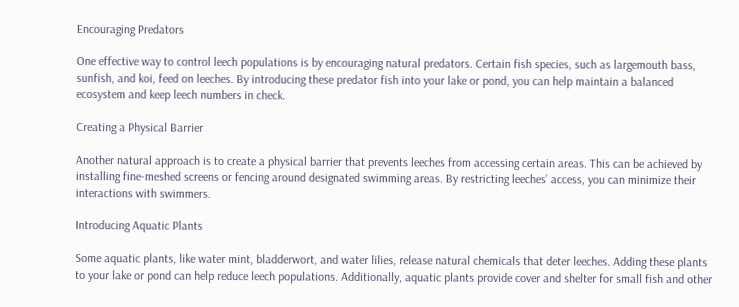Encouraging Predators

One effective way to control leech populations is by encouraging natural predators. Certain fish species, such as largemouth bass, sunfish, and koi, feed on leeches. By introducing these predator fish into your lake or pond, you can help maintain a balanced ecosystem and keep leech numbers in check.

Creating a Physical Barrier

Another natural approach is to create a physical barrier that prevents leeches from accessing certain areas. This can be achieved by installing fine-meshed screens or fencing around designated swimming areas. By restricting leeches’ access, you can minimize their interactions with swimmers.

Introducing Aquatic Plants

Some aquatic plants, like water mint, bladderwort, and water lilies, release natural chemicals that deter leeches. Adding these plants to your lake or pond can help reduce leech populations. Additionally, aquatic plants provide cover and shelter for small fish and other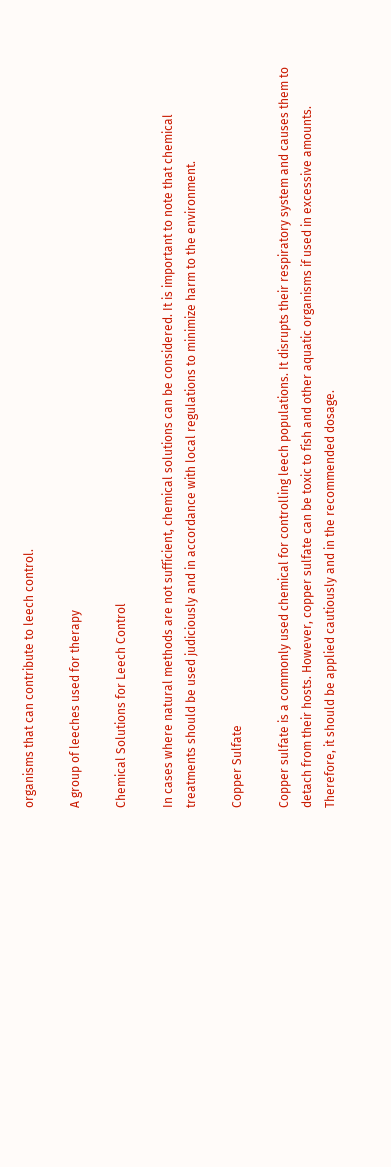organisms that can contribute to leech control.

A group of leeches used for therapy

Chemical Solutions for Leech Control

In cases where natural methods are not sufficient, chemical solutions can be considered. It is important to note that chemical treatments should be used judiciously and in accordance with local regulations to minimize harm to the environment.

Copper Sulfate

Copper sulfate is a commonly used chemical for controlling leech populations. It disrupts their respiratory system and causes them to detach from their hosts. However, copper sulfate can be toxic to fish and other aquatic organisms if used in excessive amounts. Therefore, it should be applied cautiously and in the recommended dosage.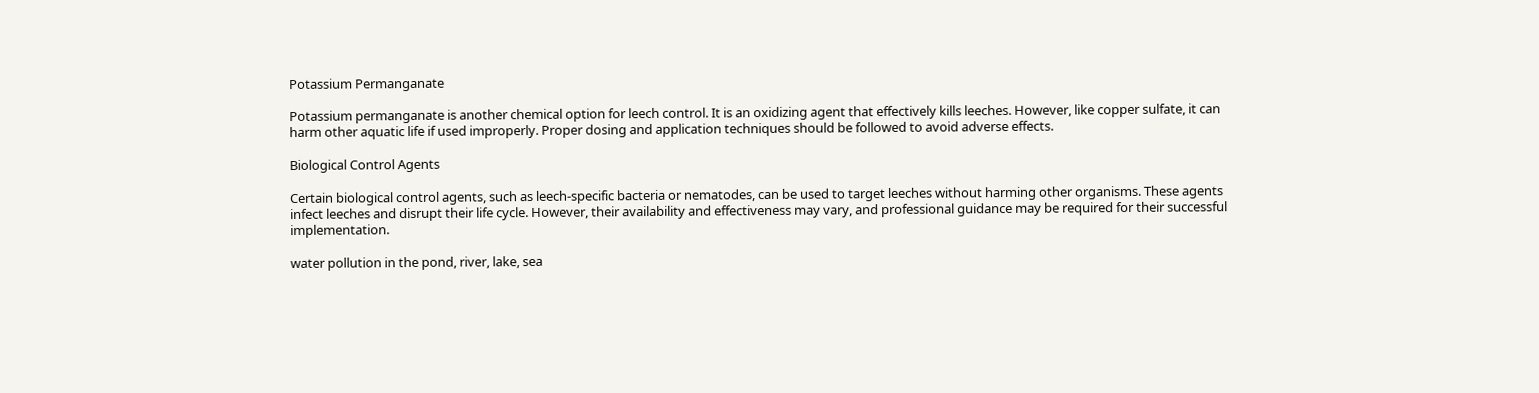Potassium Permanganate

Potassium permanganate is another chemical option for leech control. It is an oxidizing agent that effectively kills leeches. However, like copper sulfate, it can harm other aquatic life if used improperly. Proper dosing and application techniques should be followed to avoid adverse effects.

Biological Control Agents

Certain biological control agents, such as leech-specific bacteria or nematodes, can be used to target leeches without harming other organisms. These agents infect leeches and disrupt their life cycle. However, their availability and effectiveness may vary, and professional guidance may be required for their successful implementation.

water pollution in the pond, river, lake, sea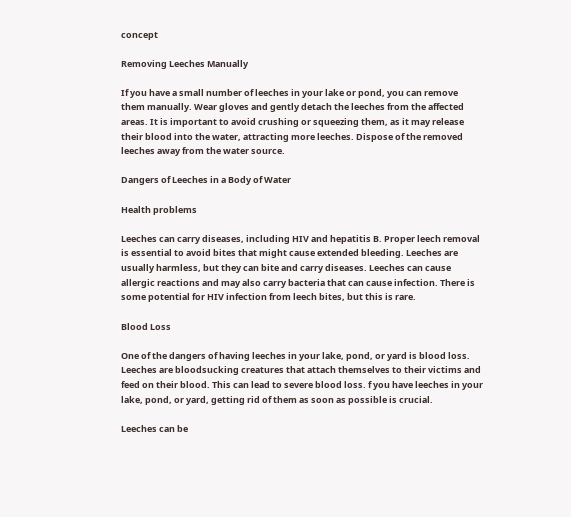concept

Removing Leeches Manually

If you have a small number of leeches in your lake or pond, you can remove them manually. Wear gloves and gently detach the leeches from the affected areas. It is important to avoid crushing or squeezing them, as it may release their blood into the water, attracting more leeches. Dispose of the removed leeches away from the water source.

Dangers of Leeches in a Body of Water

Health problems

Leeches can carry diseases, including HIV and hepatitis B. Proper leech removal is essential to avoid bites that might cause extended bleeding. Leeches are usually harmless, but they can bite and carry diseases. Leeches can cause allergic reactions and may also carry bacteria that can cause infection. There is some potential for HIV infection from leech bites, but this is rare.

Blood Loss

One of the dangers of having leeches in your lake, pond, or yard is blood loss. Leeches are bloodsucking creatures that attach themselves to their victims and feed on their blood. This can lead to severe blood loss. f you have leeches in your lake, pond, or yard, getting rid of them as soon as possible is crucial.

Leeches can be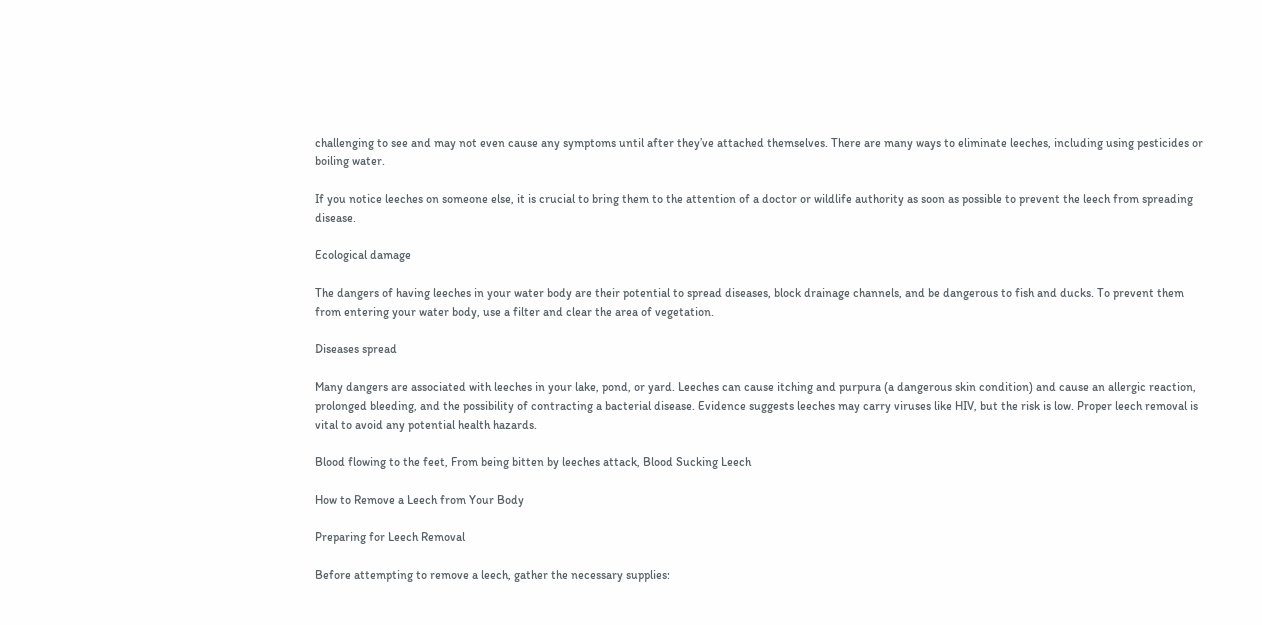challenging to see and may not even cause any symptoms until after they’ve attached themselves. There are many ways to eliminate leeches, including using pesticides or boiling water.

If you notice leeches on someone else, it is crucial to bring them to the attention of a doctor or wildlife authority as soon as possible to prevent the leech from spreading disease.

Ecological damage

The dangers of having leeches in your water body are their potential to spread diseases, block drainage channels, and be dangerous to fish and ducks. To prevent them from entering your water body, use a filter and clear the area of vegetation.

Diseases spread

Many dangers are associated with leeches in your lake, pond, or yard. Leeches can cause itching and purpura (a dangerous skin condition) and cause an allergic reaction, prolonged bleeding, and the possibility of contracting a bacterial disease. Evidence suggests leeches may carry viruses like HIV, but the risk is low. Proper leech removal is vital to avoid any potential health hazards.

Blood flowing to the feet, From being bitten by leeches attack, Blood Sucking Leech

How to Remove a Leech from Your Body

Preparing for Leech Removal

Before attempting to remove a leech, gather the necessary supplies: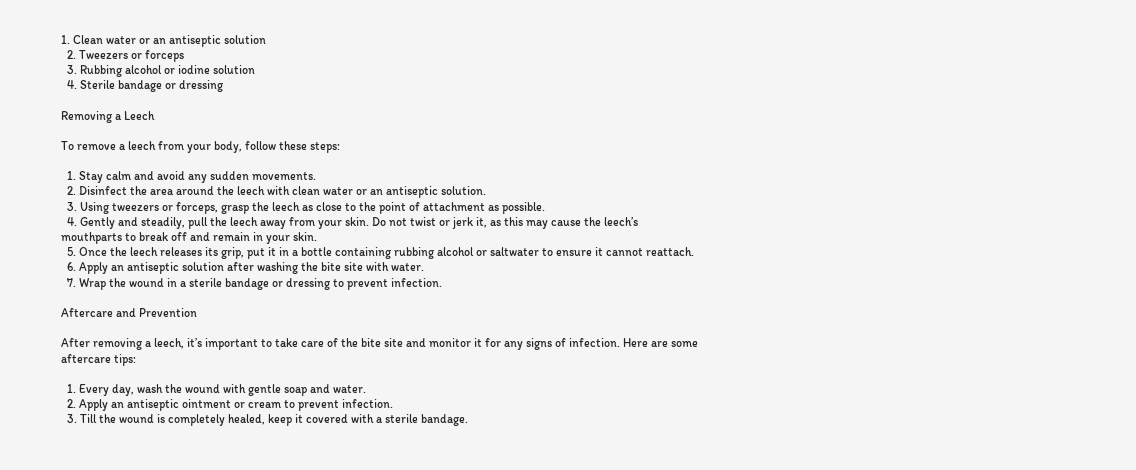1. Clean water or an antiseptic solution
  2. Tweezers or forceps
  3. Rubbing alcohol or iodine solution
  4. Sterile bandage or dressing

Removing a Leech

To remove a leech from your body, follow these steps:

  1. Stay calm and avoid any sudden movements.
  2. Disinfect the area around the leech with clean water or an antiseptic solution.
  3. Using tweezers or forceps, grasp the leech as close to the point of attachment as possible.
  4. Gently and steadily, pull the leech away from your skin. Do not twist or jerk it, as this may cause the leech’s mouthparts to break off and remain in your skin.
  5. Once the leech releases its grip, put it in a bottle containing rubbing alcohol or saltwater to ensure it cannot reattach.
  6. Apply an antiseptic solution after washing the bite site with water.
  7. Wrap the wound in a sterile bandage or dressing to prevent infection.

Aftercare and Prevention

After removing a leech, it’s important to take care of the bite site and monitor it for any signs of infection. Here are some aftercare tips:

  1. Every day, wash the wound with gentle soap and water.
  2. Apply an antiseptic ointment or cream to prevent infection.
  3. Till the wound is completely healed, keep it covered with a sterile bandage.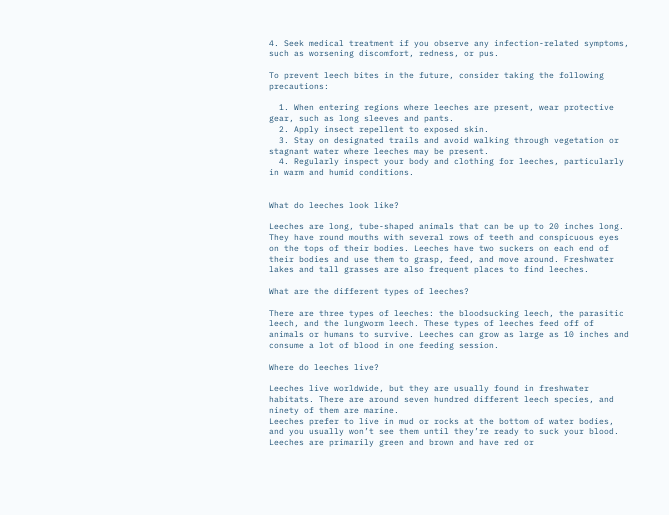4. Seek medical treatment if you observe any infection-related symptoms, such as worsening discomfort, redness, or pus.

To prevent leech bites in the future, consider taking the following precautions:

  1. When entering regions where leeches are present, wear protective gear, such as long sleeves and pants.
  2. Apply insect repellent to exposed skin.
  3. Stay on designated trails and avoid walking through vegetation or stagnant water where leeches may be present.
  4. Regularly inspect your body and clothing for leeches, particularly in warm and humid conditions.


What do leeches look like?

Leeches are long, tube-shaped animals that can be up to 20 inches long. They have round mouths with several rows of teeth and conspicuous eyes on the tops of their bodies. Leeches have two suckers on each end of their bodies and use them to grasp, feed, and move around. Freshwater lakes and tall grasses are also frequent places to find leeches.

What are the different types of leeches?

There are three types of leeches: the bloodsucking leech, the parasitic leech, and the lungworm leech. These types of leeches feed off of animals or humans to survive. Leeches can grow as large as 10 inches and consume a lot of blood in one feeding session.

Where do leeches live?

Leeches live worldwide, but they are usually found in freshwater habitats. There are around seven hundred different leech species, and ninety of them are marine.
Leeches prefer to live in mud or rocks at the bottom of water bodies, and you usually won’t see them until they’re ready to suck your blood. Leeches are primarily green and brown and have red or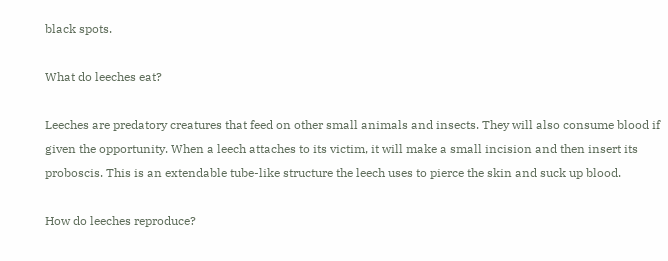black spots.

What do leeches eat?

Leeches are predatory creatures that feed on other small animals and insects. They will also consume blood if given the opportunity. When a leech attaches to its victim, it will make a small incision and then insert its proboscis. This is an extendable tube-like structure the leech uses to pierce the skin and suck up blood.

How do leeches reproduce?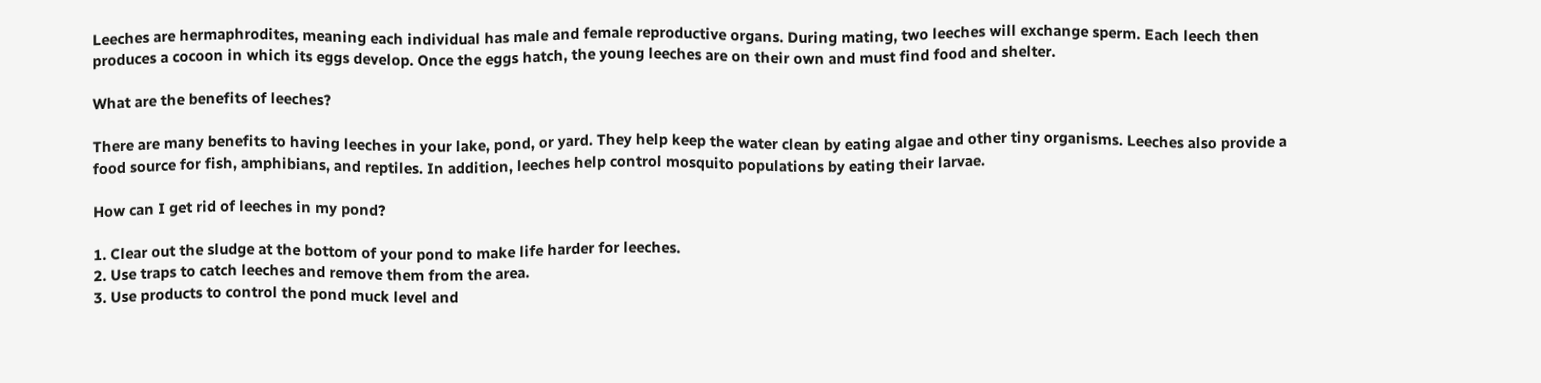Leeches are hermaphrodites, meaning each individual has male and female reproductive organs. During mating, two leeches will exchange sperm. Each leech then produces a cocoon in which its eggs develop. Once the eggs hatch, the young leeches are on their own and must find food and shelter.

What are the benefits of leeches?

There are many benefits to having leeches in your lake, pond, or yard. They help keep the water clean by eating algae and other tiny organisms. Leeches also provide a food source for fish, amphibians, and reptiles. In addition, leeches help control mosquito populations by eating their larvae.

How can I get rid of leeches in my pond?

1. Clear out the sludge at the bottom of your pond to make life harder for leeches.
2. Use traps to catch leeches and remove them from the area.
3. Use products to control the pond muck level and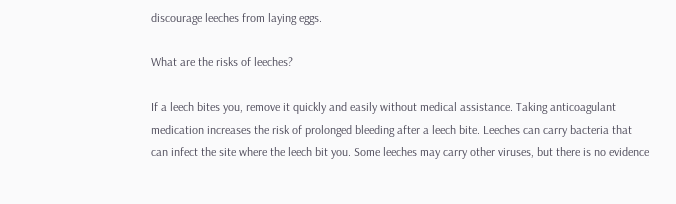discourage leeches from laying eggs.

What are the risks of leeches?

If a leech bites you, remove it quickly and easily without medical assistance. Taking anticoagulant medication increases the risk of prolonged bleeding after a leech bite. Leeches can carry bacteria that can infect the site where the leech bit you. Some leeches may carry other viruses, but there is no evidence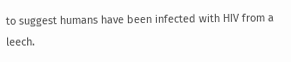to suggest humans have been infected with HIV from a leech.